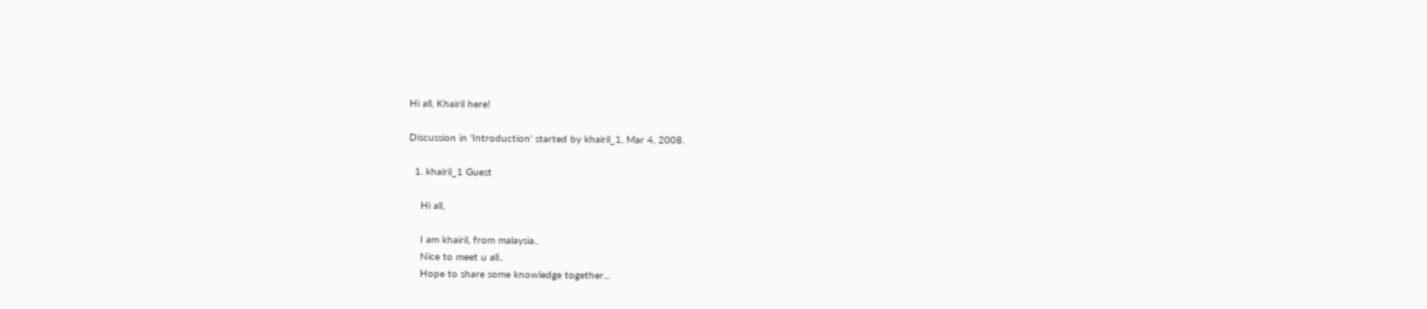Hi all, Khairil here!

Discussion in 'Introduction' started by khairil_1, Mar 4, 2008.

  1. khairil_1 Guest

    Hi all,

    I am khairil, from malaysia..
    Nice to meet u all..
    Hope to share some knowledge together...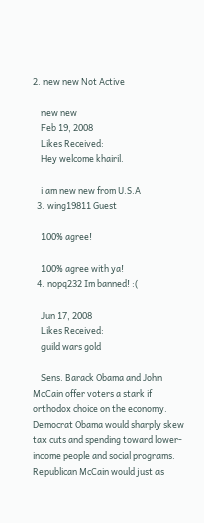2. new new Not Active

    new new
    Feb 19, 2008
    Likes Received:
    Hey welcome khairil.

    i am new new from U.S.A
  3. wing19811 Guest

    100% agree!

    100% agree with ya!
  4. nopq232 Im banned! :(

    Jun 17, 2008
    Likes Received:
    guild wars gold

    Sens. Barack Obama and John McCain offer voters a stark if orthodox choice on the economy. Democrat Obama would sharply skew tax cuts and spending toward lower-income people and social programs. Republican McCain would just as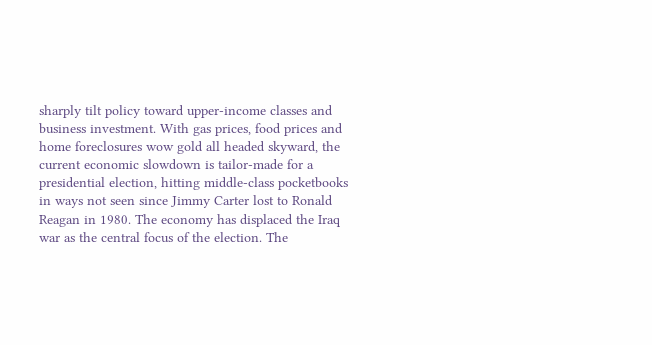sharply tilt policy toward upper-income classes and business investment. With gas prices, food prices and home foreclosures wow gold all headed skyward, the current economic slowdown is tailor-made for a presidential election, hitting middle-class pocketbooks in ways not seen since Jimmy Carter lost to Ronald Reagan in 1980. The economy has displaced the Iraq war as the central focus of the election. The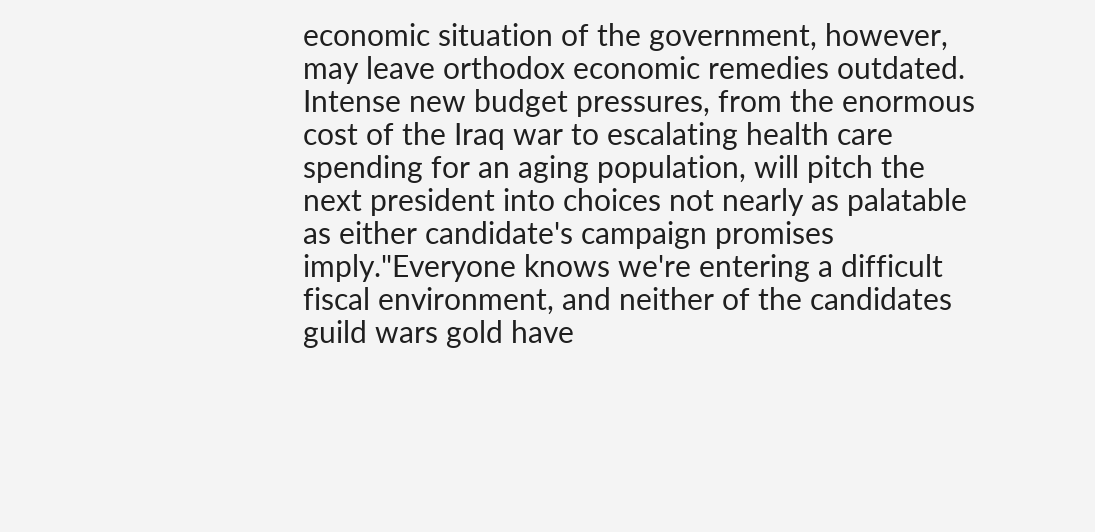economic situation of the government, however, may leave orthodox economic remedies outdated. Intense new budget pressures, from the enormous cost of the Iraq war to escalating health care spending for an aging population, will pitch the next president into choices not nearly as palatable as either candidate's campaign promises imply."Everyone knows we're entering a difficult fiscal environment, and neither of the candidates guild wars gold have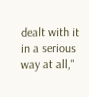dealt with it in a serious way at all,"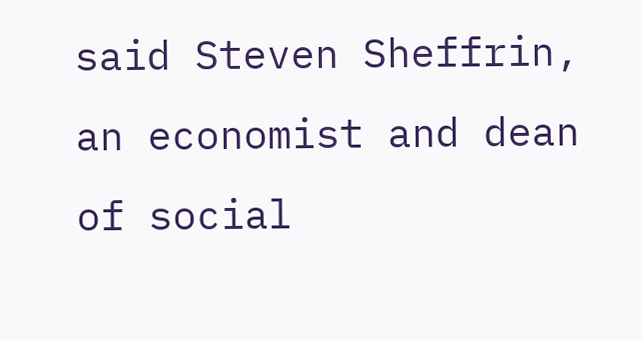said Steven Sheffrin, an economist and dean of social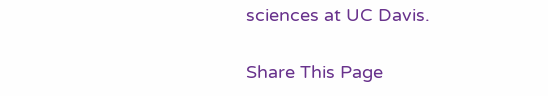sciences at UC Davis.

Share This Page